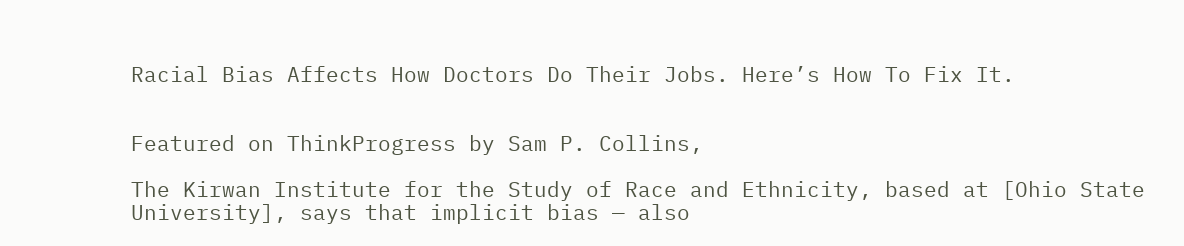Racial Bias Affects How Doctors Do Their Jobs. Here’s How To Fix It.


Featured on ThinkProgress by Sam P. Collins,

The Kirwan Institute for the Study of Race and Ethnicity, based at [Ohio State University], says that implicit bias — also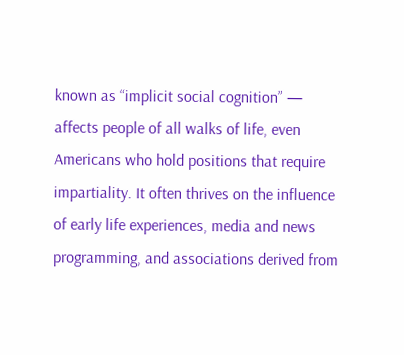known as “implicit social cognition” — affects people of all walks of life, even Americans who hold positions that require impartiality. It often thrives on the influence of early life experiences, media and news programming, and associations derived from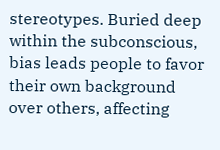stereotypes. Buried deep within the subconscious, bias leads people to favor their own background over others, affecting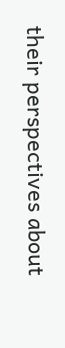their perspectives about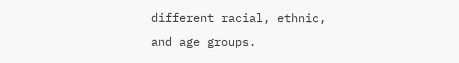different racial, ethnic, and age groups.